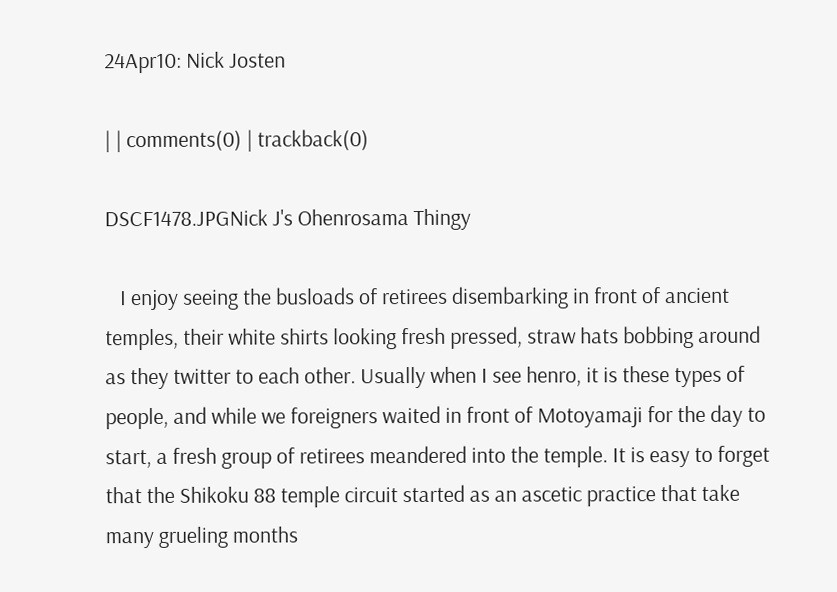24Apr10: Nick Josten

| | comments(0) | trackback(0)

DSCF1478.JPGNick J's Ohenrosama Thingy

   I enjoy seeing the busloads of retirees disembarking in front of ancient temples, their white shirts looking fresh pressed, straw hats bobbing around as they twitter to each other. Usually when I see henro, it is these types of people, and while we foreigners waited in front of Motoyamaji for the day to start, a fresh group of retirees meandered into the temple. It is easy to forget that the Shikoku 88 temple circuit started as an ascetic practice that take many grueling months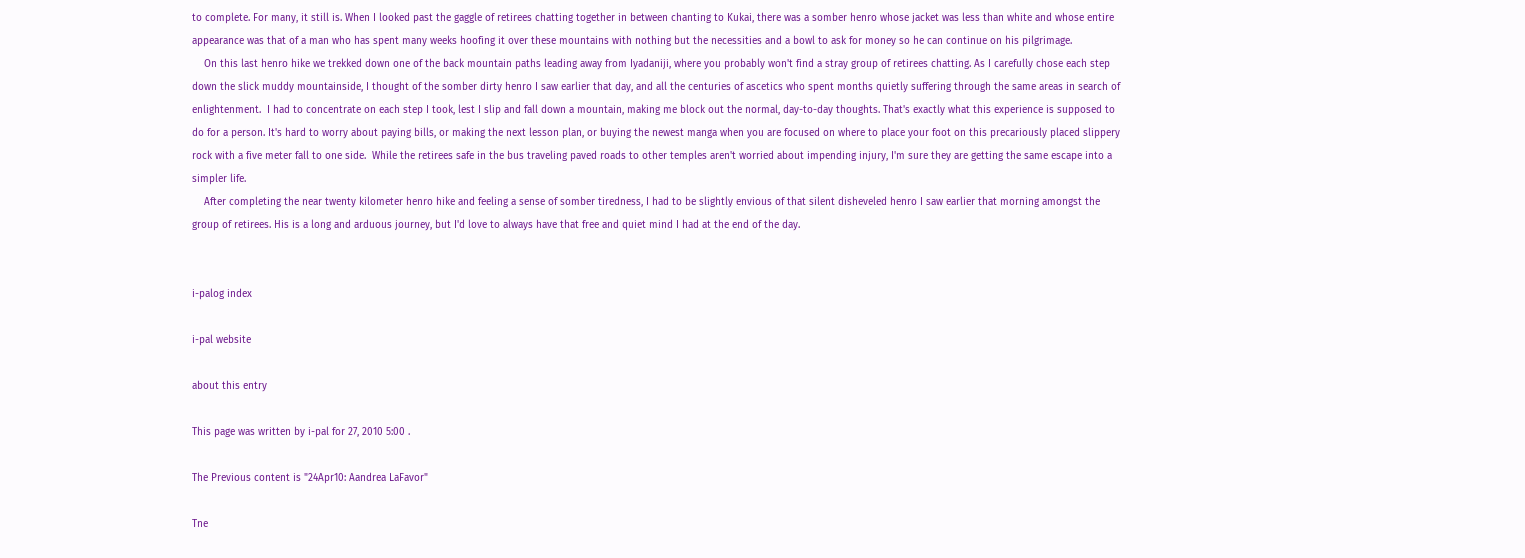to complete. For many, it still is. When I looked past the gaggle of retirees chatting together in between chanting to Kukai, there was a somber henro whose jacket was less than white and whose entire appearance was that of a man who has spent many weeks hoofing it over these mountains with nothing but the necessities and a bowl to ask for money so he can continue on his pilgrimage.
    On this last henro hike we trekked down one of the back mountain paths leading away from Iyadaniji, where you probably won't find a stray group of retirees chatting. As I carefully chose each step down the slick muddy mountainside, I thought of the somber dirty henro I saw earlier that day, and all the centuries of ascetics who spent months quietly suffering through the same areas in search of enlightenment.  I had to concentrate on each step I took, lest I slip and fall down a mountain, making me block out the normal, day-to-day thoughts. That's exactly what this experience is supposed to do for a person. It's hard to worry about paying bills, or making the next lesson plan, or buying the newest manga when you are focused on where to place your foot on this precariously placed slippery rock with a five meter fall to one side.  While the retirees safe in the bus traveling paved roads to other temples aren't worried about impending injury, I'm sure they are getting the same escape into a simpler life.
    After completing the near twenty kilometer henro hike and feeling a sense of somber tiredness, I had to be slightly envious of that silent disheveled henro I saw earlier that morning amongst the group of retirees. His is a long and arduous journey, but I'd love to always have that free and quiet mind I had at the end of the day.


i-palog index

i-pal website

about this entry

This page was written by i-pal for 27, 2010 5:00 .

The Previous content is "24Apr10: Aandrea LaFavor"

Tne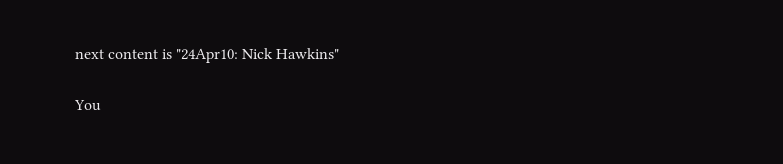next content is "24Apr10: Nick Hawkins"

You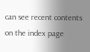can see recent contents on the index page